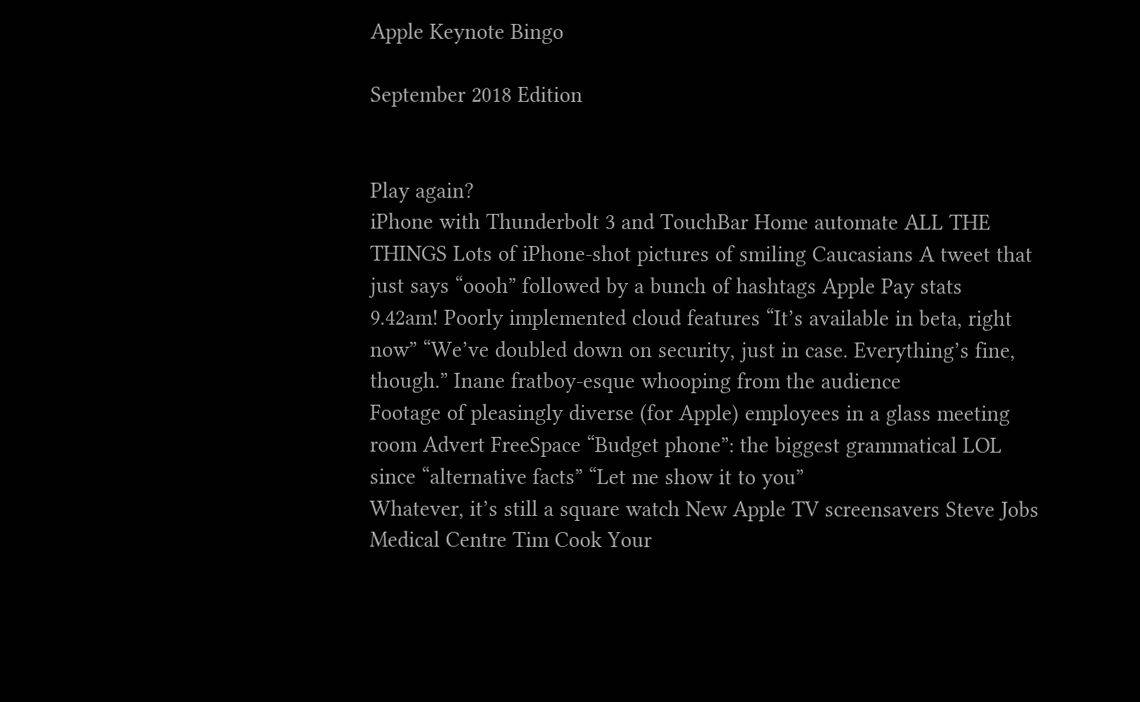Apple Keynote Bingo

September 2018 Edition


Play again?
iPhone with Thunderbolt 3 and TouchBar Home automate ALL THE THINGS Lots of iPhone-shot pictures of smiling Caucasians A tweet that just says “oooh” followed by a bunch of hashtags Apple Pay stats
9.42am! Poorly implemented cloud features “It’s available in beta, right now” “We’ve doubled down on security, just in case. Everything’s fine, though.” Inane fratboy-esque whooping from the audience
Footage of pleasingly diverse (for Apple) employees in a glass meeting room Advert FreeSpace “Budget phone”: the biggest grammatical LOL since “alternative facts” “Let me show it to you”
Whatever, it’s still a square watch New Apple TV screensavers Steve Jobs Medical Centre Tim Cook Your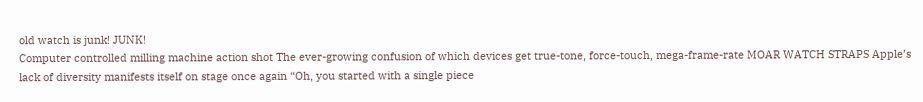old watch is junk! JUNK!
Computer controlled milling machine action shot The ever-growing confusion of which devices get true-tone, force-touch, mega-frame-rate MOAR WATCH STRAPS Apple’s lack of diversity manifests itself on stage once again “Oh, you started with a single piece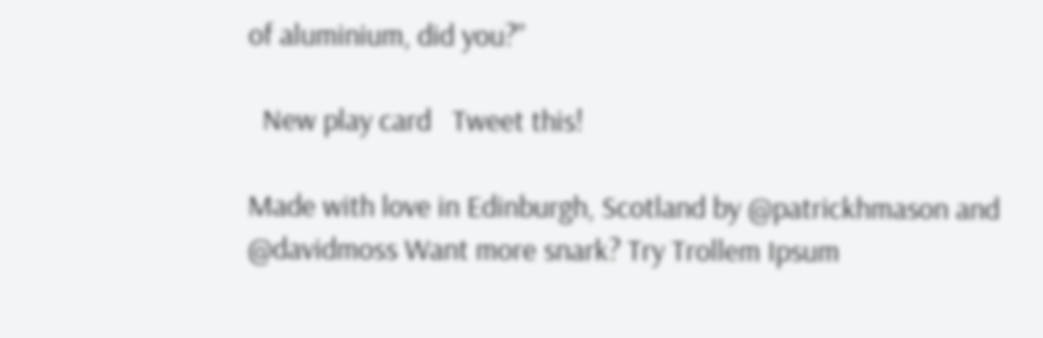of aluminium, did you?”

  New play card   Tweet this!

Made with love in Edinburgh, Scotland by @patrickhmason and @davidmoss Want more snark? Try Trollem Ipsum